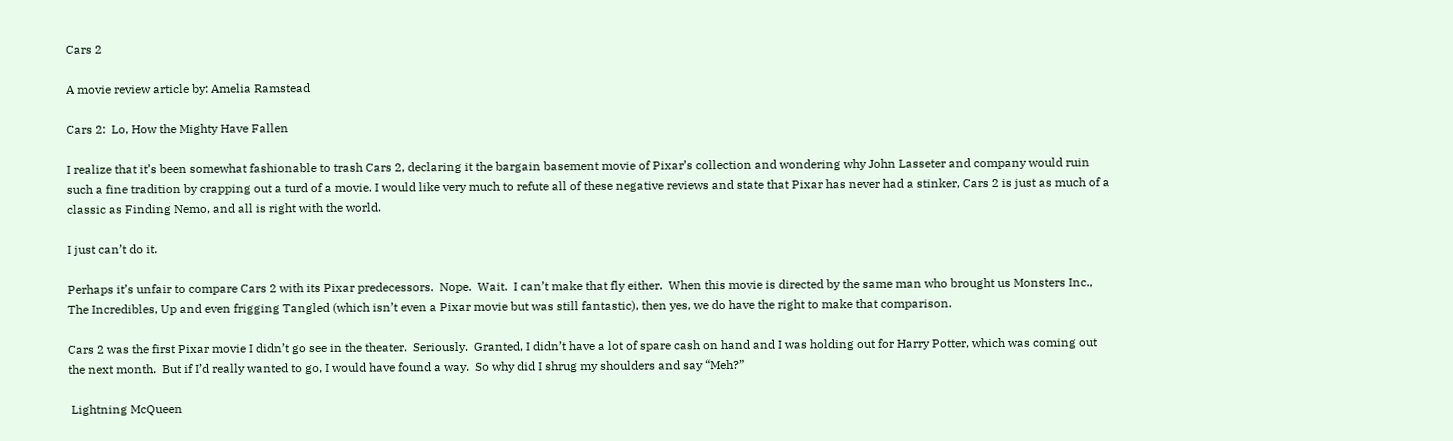Cars 2

A movie review article by: Amelia Ramstead

Cars 2:  Lo, How the Mighty Have Fallen

I realize that it’s been somewhat fashionable to trash Cars 2, declaring it the bargain basement movie of Pixar’s collection and wondering why John Lasseter and company would ruin such a fine tradition by crapping out a turd of a movie. I would like very much to refute all of these negative reviews and state that Pixar has never had a stinker, Cars 2 is just as much of a classic as Finding Nemo, and all is right with the world.

I just can’t do it.

Perhaps it’s unfair to compare Cars 2 with its Pixar predecessors.  Nope.  Wait.  I can’t make that fly either.  When this movie is directed by the same man who brought us Monsters Inc., The Incredibles, Up and even frigging Tangled (which isn’t even a Pixar movie but was still fantastic), then yes, we do have the right to make that comparison.

Cars 2 was the first Pixar movie I didn’t go see in the theater.  Seriously.  Granted, I didn’t have a lot of spare cash on hand and I was holding out for Harry Potter, which was coming out the next month.  But if I’d really wanted to go, I would have found a way.  So why did I shrug my shoulders and say “Meh?”

 Lightning McQueen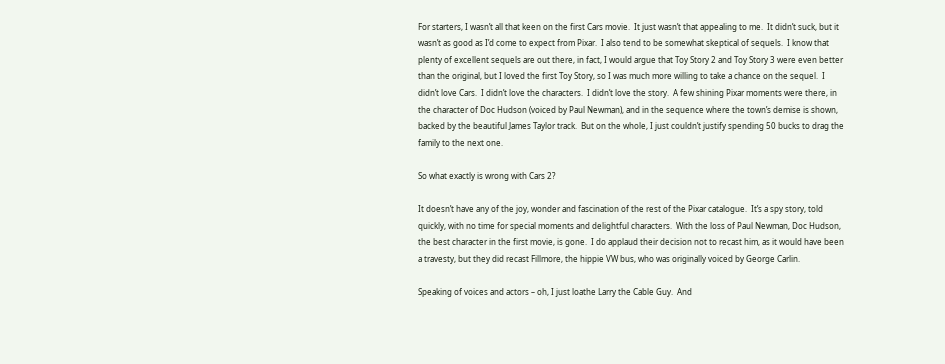For starters, I wasn’t all that keen on the first Cars movie.  It just wasn’t that appealing to me.  It didn’t suck, but it wasn’t as good as I’d come to expect from Pixar.  I also tend to be somewhat skeptical of sequels.  I know that plenty of excellent sequels are out there, in fact, I would argue that Toy Story 2 and Toy Story 3 were even better than the original, but I loved the first Toy Story, so I was much more willing to take a chance on the sequel.  I didn’t love Cars.  I didn’t love the characters.  I didn’t love the story.  A few shining Pixar moments were there, in the character of Doc Hudson (voiced by Paul Newman), and in the sequence where the town’s demise is shown, backed by the beautiful James Taylor track.  But on the whole, I just couldn’t justify spending 50 bucks to drag the family to the next one.

So what exactly is wrong with Cars 2?

It doesn’t have any of the joy, wonder and fascination of the rest of the Pixar catalogue.  It’s a spy story, told quickly, with no time for special moments and delightful characters.  With the loss of Paul Newman, Doc Hudson, the best character in the first movie, is gone.  I do applaud their decision not to recast him, as it would have been a travesty, but they did recast Fillmore, the hippie VW bus, who was originally voiced by George Carlin.

Speaking of voices and actors – oh, I just loathe Larry the Cable Guy.  And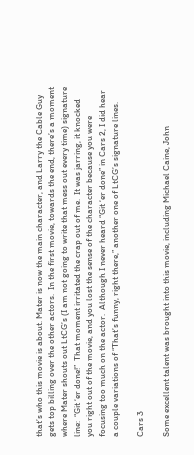that’s who this movie is about. Mater is now the main character, and Larry the Cable Guy gets top billing over the other actors.  In the first movie, towards the end, there’s a moment where Mater shouts out LtCG’s (I am not going to write that mess out every time) signature line:  “Git ‘er done!”  That moment irritated the crap out of me.  It was jarring, it knocked you right out of the movie, and you lost the sense of the character because you were focusing too much on the actor.  Although I never heard “Git ‘er done” in Cars 2, I did hear a couple variations of “That’s funny, right there,” another one of LtCG’s signature lines.

Cars 3

Some excellent talent was brought into this movie, including Michael Caine, John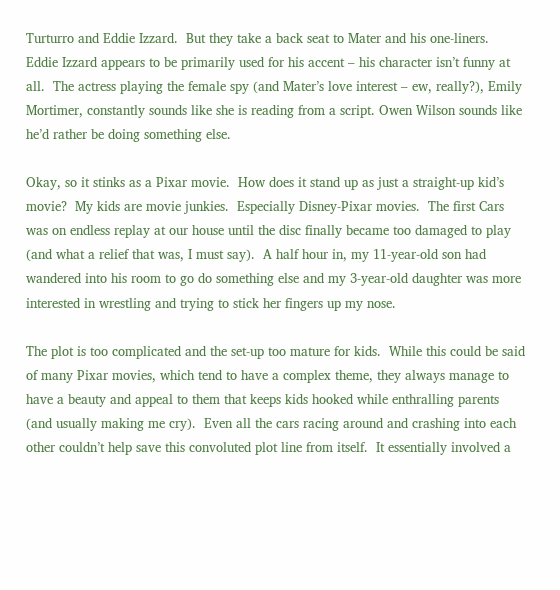Turturro and Eddie Izzard.  But they take a back seat to Mater and his one-liners.  Eddie Izzard appears to be primarily used for his accent – his character isn’t funny at all.  The actress playing the female spy (and Mater’s love interest – ew, really?), Emily Mortimer, constantly sounds like she is reading from a script. Owen Wilson sounds like he’d rather be doing something else.

Okay, so it stinks as a Pixar movie.  How does it stand up as just a straight-up kid’s movie?  My kids are movie junkies.  Especially Disney-Pixar movies.  The first Cars was on endless replay at our house until the disc finally became too damaged to play (and what a relief that was, I must say).  A half hour in, my 11-year-old son had wandered into his room to go do something else and my 3-year-old daughter was more interested in wrestling and trying to stick her fingers up my nose.

The plot is too complicated and the set-up too mature for kids.  While this could be said of many Pixar movies, which tend to have a complex theme, they always manage to have a beauty and appeal to them that keeps kids hooked while enthralling parents (and usually making me cry).  Even all the cars racing around and crashing into each other couldn’t help save this convoluted plot line from itself.  It essentially involved a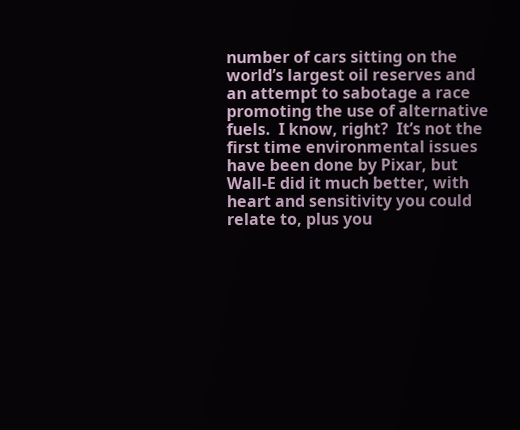number of cars sitting on the world’s largest oil reserves and an attempt to sabotage a race promoting the use of alternative fuels.  I know, right?  It’s not the first time environmental issues have been done by Pixar, but Wall-E did it much better, with heart and sensitivity you could relate to, plus you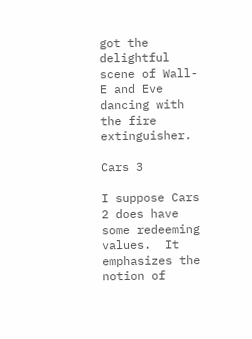got the delightful scene of Wall-E and Eve dancing with the fire extinguisher.

Cars 3

I suppose Cars 2 does have some redeeming values.  It emphasizes the notion of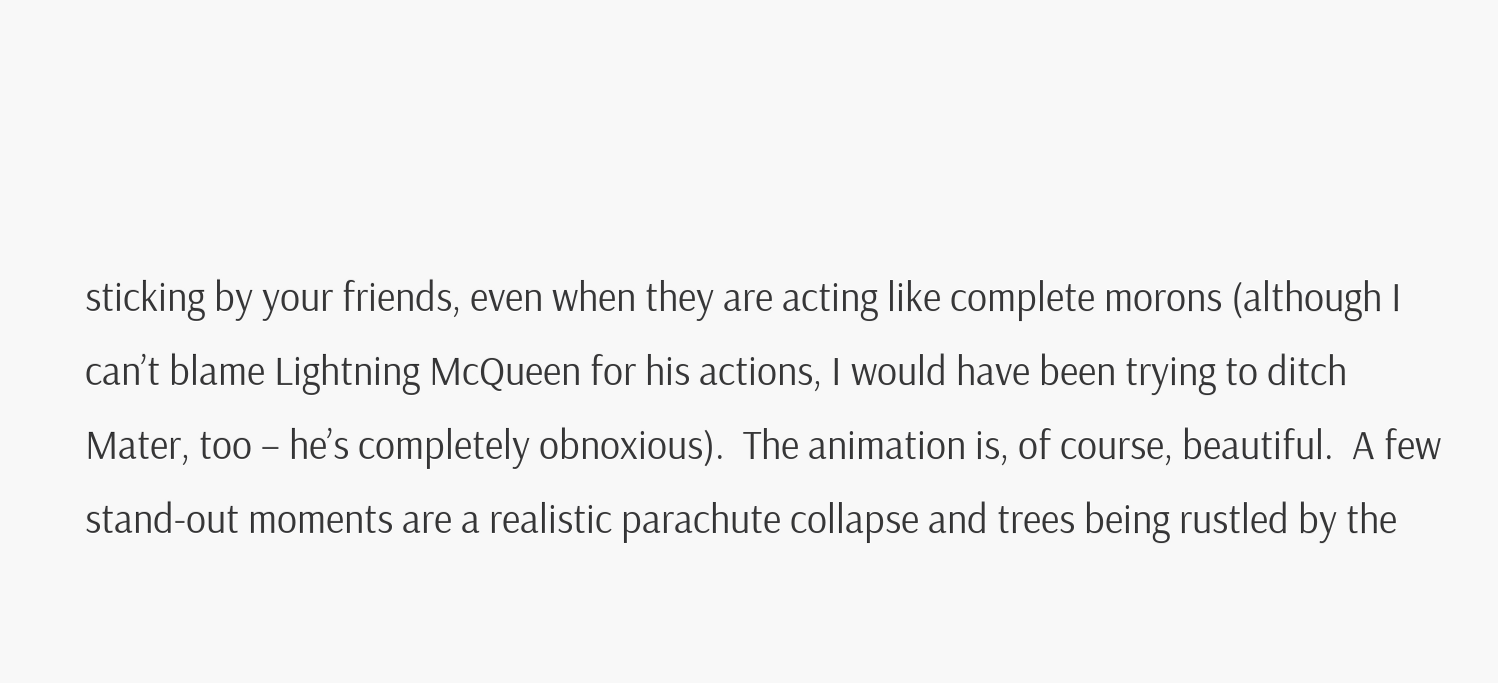sticking by your friends, even when they are acting like complete morons (although I can’t blame Lightning McQueen for his actions, I would have been trying to ditch Mater, too – he’s completely obnoxious).  The animation is, of course, beautiful.  A few stand-out moments are a realistic parachute collapse and trees being rustled by the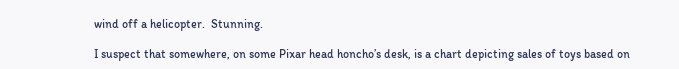wind off a helicopter.  Stunning.

I suspect that somewhere, on some Pixar head honcho’s desk, is a chart depicting sales of toys based on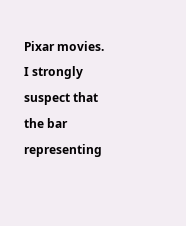Pixar movies.  I strongly suspect that the bar representing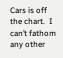Cars is off the chart.  I can’t fathom any other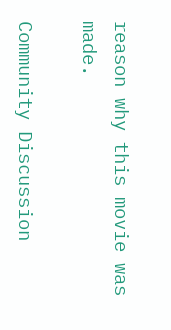reason why this movie was made.

Community Discussion